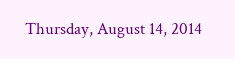Thursday, August 14, 2014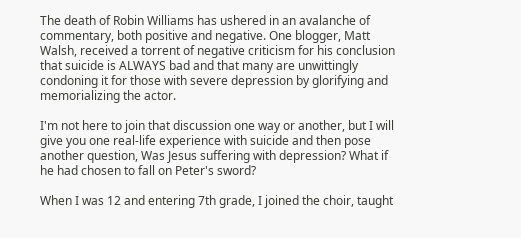The death of Robin Williams has ushered in an avalanche of commentary, both positive and negative. One blogger, Matt Walsh, received a torrent of negative criticism for his conclusion that suicide is ALWAYS bad and that many are unwittingly condoning it for those with severe depression by glorifying and memorializing the actor.

I'm not here to join that discussion one way or another, but I will give you one real-life experience with suicide and then pose another question, Was Jesus suffering with depression? What if he had chosen to fall on Peter's sword?

When I was 12 and entering 7th grade, I joined the choir, taught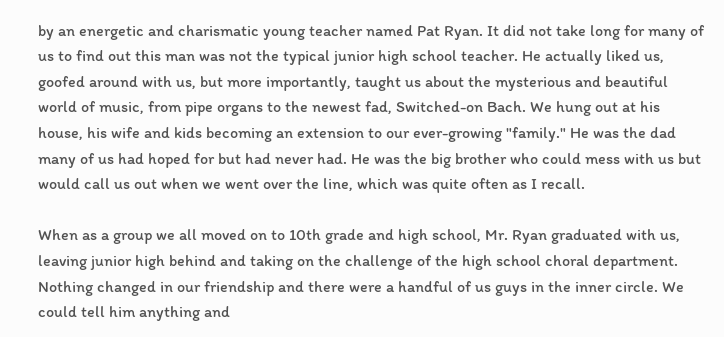by an energetic and charismatic young teacher named Pat Ryan. It did not take long for many of us to find out this man was not the typical junior high school teacher. He actually liked us, goofed around with us, but more importantly, taught us about the mysterious and beautiful world of music, from pipe organs to the newest fad, Switched-on Bach. We hung out at his house, his wife and kids becoming an extension to our ever-growing "family." He was the dad many of us had hoped for but had never had. He was the big brother who could mess with us but would call us out when we went over the line, which was quite often as I recall.

When as a group we all moved on to 10th grade and high school, Mr. Ryan graduated with us, leaving junior high behind and taking on the challenge of the high school choral department. Nothing changed in our friendship and there were a handful of us guys in the inner circle. We could tell him anything and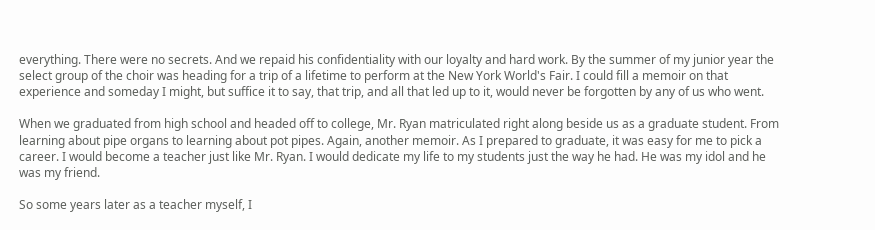everything. There were no secrets. And we repaid his confidentiality with our loyalty and hard work. By the summer of my junior year the select group of the choir was heading for a trip of a lifetime to perform at the New York World's Fair. I could fill a memoir on that experience and someday I might, but suffice it to say, that trip, and all that led up to it, would never be forgotten by any of us who went.

When we graduated from high school and headed off to college, Mr. Ryan matriculated right along beside us as a graduate student. From learning about pipe organs to learning about pot pipes. Again, another memoir. As I prepared to graduate, it was easy for me to pick a career. I would become a teacher just like Mr. Ryan. I would dedicate my life to my students just the way he had. He was my idol and he was my friend.

So some years later as a teacher myself, I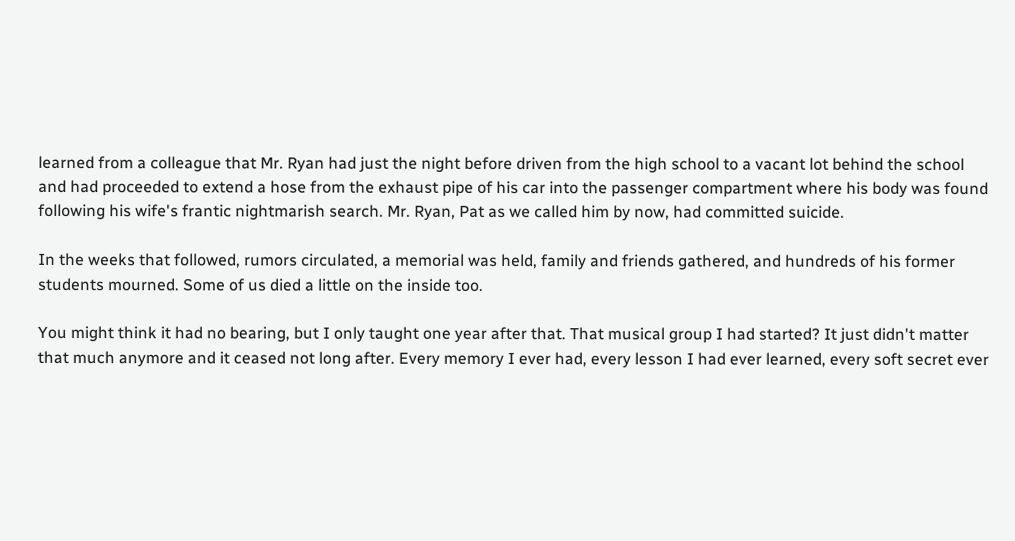learned from a colleague that Mr. Ryan had just the night before driven from the high school to a vacant lot behind the school and had proceeded to extend a hose from the exhaust pipe of his car into the passenger compartment where his body was found following his wife's frantic nightmarish search. Mr. Ryan, Pat as we called him by now, had committed suicide.

In the weeks that followed, rumors circulated, a memorial was held, family and friends gathered, and hundreds of his former students mourned. Some of us died a little on the inside too.

You might think it had no bearing, but I only taught one year after that. That musical group I had started? It just didn't matter that much anymore and it ceased not long after. Every memory I ever had, every lesson I had ever learned, every soft secret ever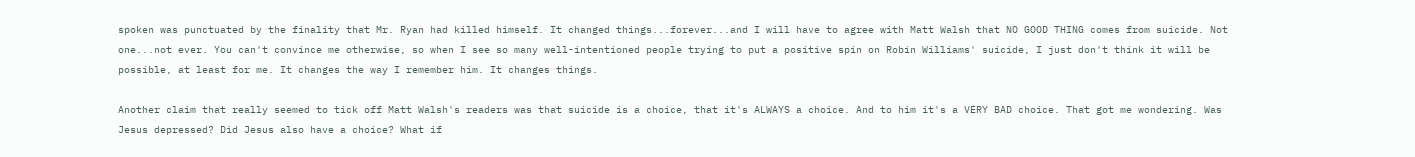spoken was punctuated by the finality that Mr. Ryan had killed himself. It changed things...forever...and I will have to agree with Matt Walsh that NO GOOD THING comes from suicide. Not one...not ever. You can't convince me otherwise, so when I see so many well-intentioned people trying to put a positive spin on Robin Williams' suicide, I just don't think it will be possible, at least for me. It changes the way I remember him. It changes things.

Another claim that really seemed to tick off Matt Walsh's readers was that suicide is a choice, that it's ALWAYS a choice. And to him it's a VERY BAD choice. That got me wondering. Was Jesus depressed? Did Jesus also have a choice? What if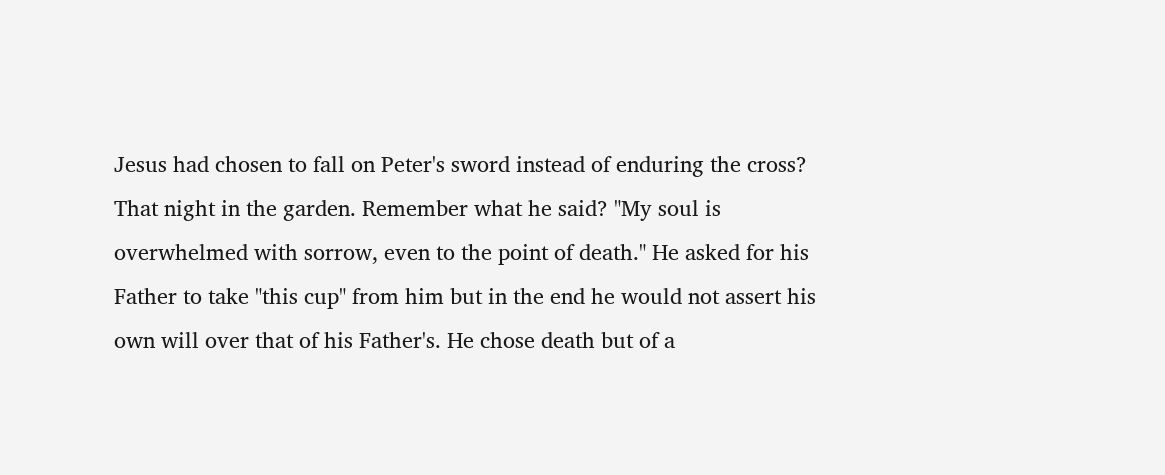Jesus had chosen to fall on Peter's sword instead of enduring the cross? That night in the garden. Remember what he said? "My soul is overwhelmed with sorrow, even to the point of death." He asked for his Father to take "this cup" from him but in the end he would not assert his own will over that of his Father's. He chose death but of a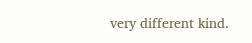very different kind.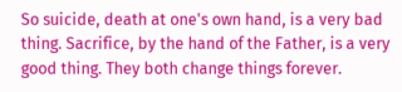So suicide, death at one's own hand, is a very bad thing. Sacrifice, by the hand of the Father, is a very good thing. They both change things forever.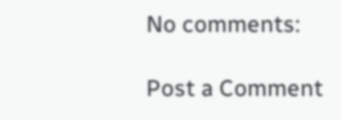No comments:

Post a Comment